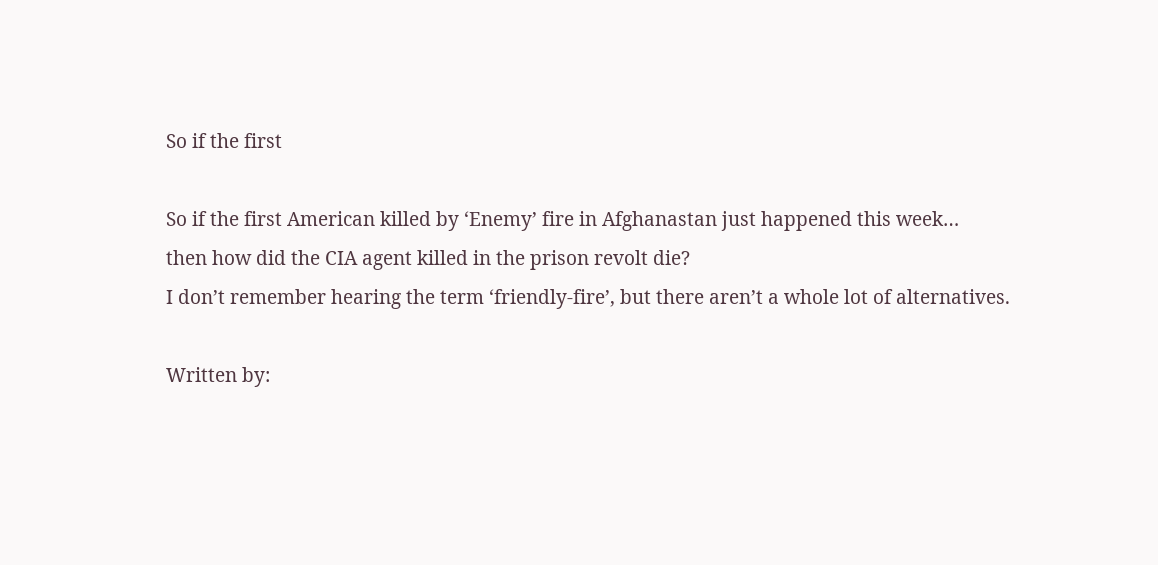So if the first

So if the first American killed by ‘Enemy’ fire in Afghanastan just happened this week…
then how did the CIA agent killed in the prison revolt die?
I don’t remember hearing the term ‘friendly-fire’, but there aren’t a whole lot of alternatives.

Written by: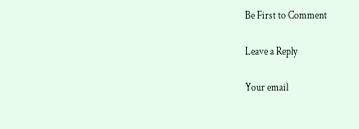Be First to Comment

Leave a Reply

Your email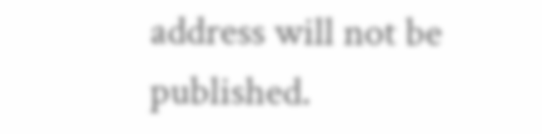address will not be published.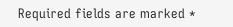Required fields are marked *